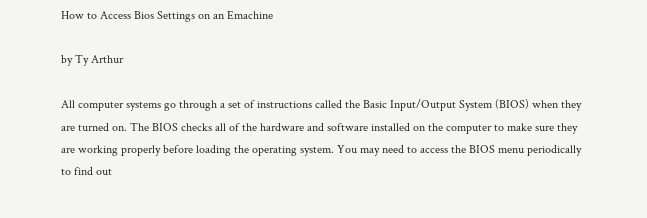How to Access Bios Settings on an Emachine

by Ty Arthur

All computer systems go through a set of instructions called the Basic Input/Output System (BIOS) when they are turned on. The BIOS checks all of the hardware and software installed on the computer to make sure they are working properly before loading the operating system. You may need to access the BIOS menu periodically to find out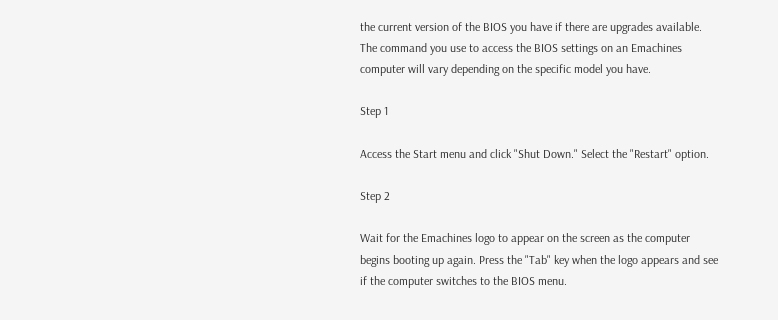the current version of the BIOS you have if there are upgrades available. The command you use to access the BIOS settings on an Emachines computer will vary depending on the specific model you have.

Step 1

Access the Start menu and click "Shut Down." Select the "Restart" option.

Step 2

Wait for the Emachines logo to appear on the screen as the computer begins booting up again. Press the "Tab" key when the logo appears and see if the computer switches to the BIOS menu.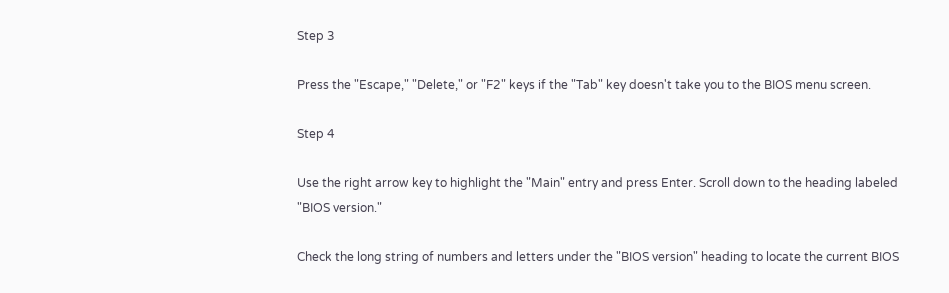Step 3

Press the "Escape," "Delete," or "F2" keys if the "Tab" key doesn't take you to the BIOS menu screen.

Step 4

Use the right arrow key to highlight the "Main" entry and press Enter. Scroll down to the heading labeled "BIOS version."

Check the long string of numbers and letters under the "BIOS version" heading to locate the current BIOS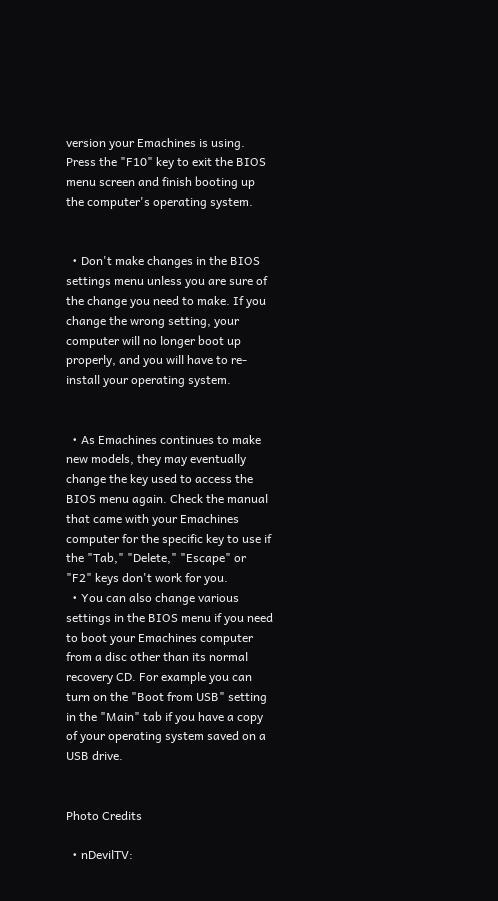version your Emachines is using. Press the "F10" key to exit the BIOS menu screen and finish booting up the computer's operating system.


  • Don't make changes in the BIOS settings menu unless you are sure of the change you need to make. If you change the wrong setting, your computer will no longer boot up properly, and you will have to re-install your operating system.


  • As Emachines continues to make new models, they may eventually change the key used to access the BIOS menu again. Check the manual that came with your Emachines computer for the specific key to use if the "Tab," "Delete," "Escape" or "F2" keys don't work for you.
  • You can also change various settings in the BIOS menu if you need to boot your Emachines computer from a disc other than its normal recovery CD. For example you can turn on the "Boot from USB" setting in the "Main" tab if you have a copy of your operating system saved on a USB drive.


Photo Credits

  • nDevilTV: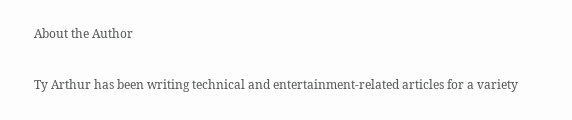About the Author

Ty Arthur has been writing technical and entertainment-related articles for a variety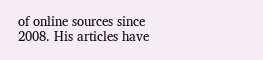of online sources since 2008. His articles have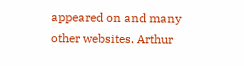appeared on and many other websites. Arthur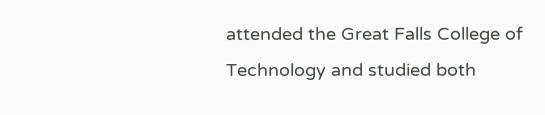attended the Great Falls College of Technology and studied both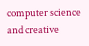computer science and creative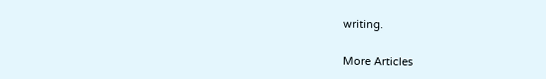writing.

More Articles